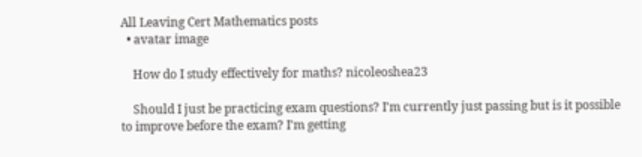All Leaving Cert Mathematics posts
  • avatar image

    How do I study effectively for maths? nicoleoshea23

    Should I just be practicing exam questions? I'm currently just passing but is it possible to improve before the exam? I'm getting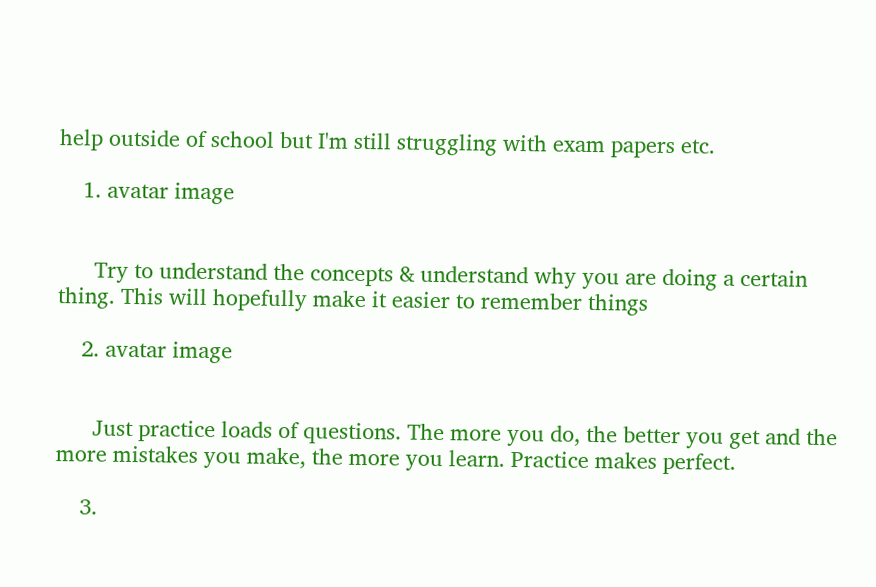help outside of school but I'm still struggling with exam papers etc.

    1. avatar image


      Try to understand the concepts & understand why you are doing a certain thing. This will hopefully make it easier to remember things

    2. avatar image


      Just practice loads of questions. The more you do, the better you get and the more mistakes you make, the more you learn. Practice makes perfect.

    3.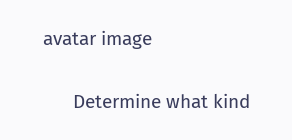avatar image


      Determine what kind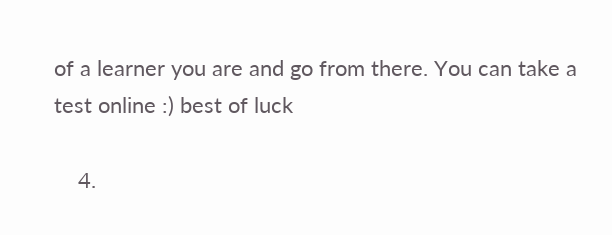of a learner you are and go from there. You can take a test online :) best of luck

    4.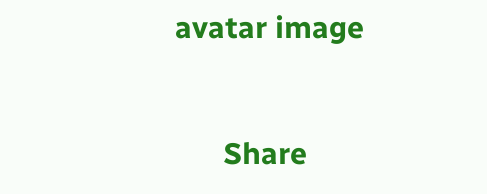avatar image


      Share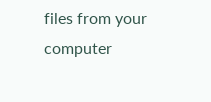files from your computer